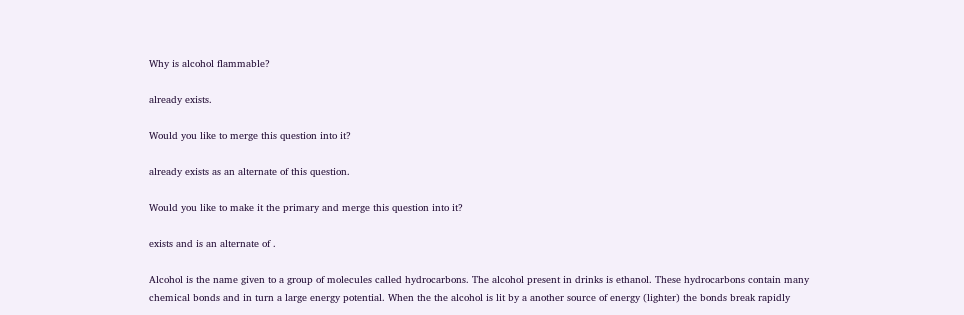Why is alcohol flammable?

already exists.

Would you like to merge this question into it?

already exists as an alternate of this question.

Would you like to make it the primary and merge this question into it?

exists and is an alternate of .

Alcohol is the name given to a group of molecules called hydrocarbons. The alcohol present in drinks is ethanol. These hydrocarbons contain many chemical bonds and in turn a large energy potential. When the the alcohol is lit by a another source of energy (lighter) the bonds break rapidly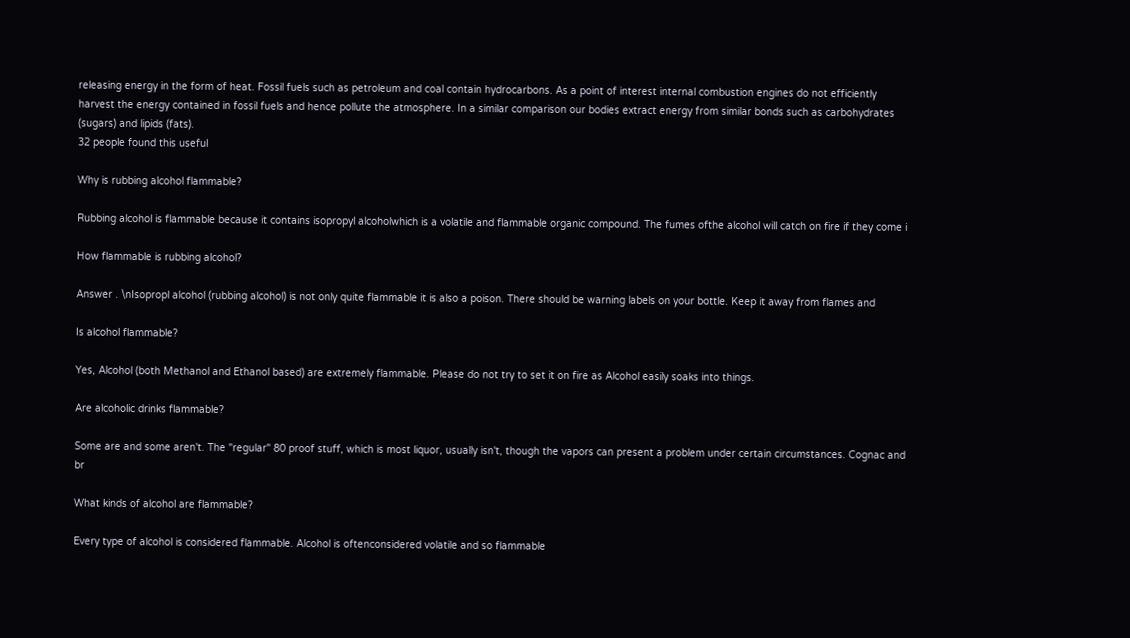releasing energy in the form of heat. Fossil fuels such as petroleum and coal contain hydrocarbons. As a point of interest internal combustion engines do not efficiently harvest the energy contained in fossil fuels and hence pollute the atmosphere. In a similar comparison our bodies extract energy from similar bonds such as carbohydrates (sugars) and lipids (fats).
32 people found this useful

Why is rubbing alcohol flammable?

Rubbing alcohol is flammable because it contains isopropyl alcoholwhich is a volatile and flammable organic compound. The fumes ofthe alcohol will catch on fire if they come i

How flammable is rubbing alcohol?

Answer . \nIsopropl alcohol (rubbing alcohol) is not only quite flammable it is also a poison. There should be warning labels on your bottle. Keep it away from flames and

Is alcohol flammable?

Yes, Alcohol (both Methanol and Ethanol based) are extremely flammable. Please do not try to set it on fire as Alcohol easily soaks into things.

Are alcoholic drinks flammable?

Some are and some aren't. The "regular" 80 proof stuff, which is most liquor, usually isn't, though the vapors can present a problem under certain circumstances. Cognac and br

What kinds of alcohol are flammable?

Every type of alcohol is considered flammable. Alcohol is oftenconsidered volatile and so flammable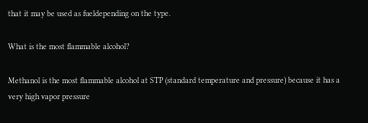that it may be used as fueldepending on the type.

What is the most flammable alcohol?

Methanol is the most flammable alcohol at STP (standard temperature and pressure) because it has a very high vapor pressure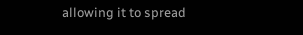allowing it to spread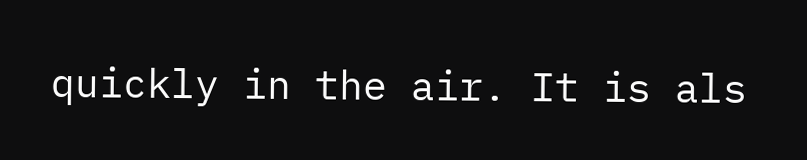quickly in the air. It is als